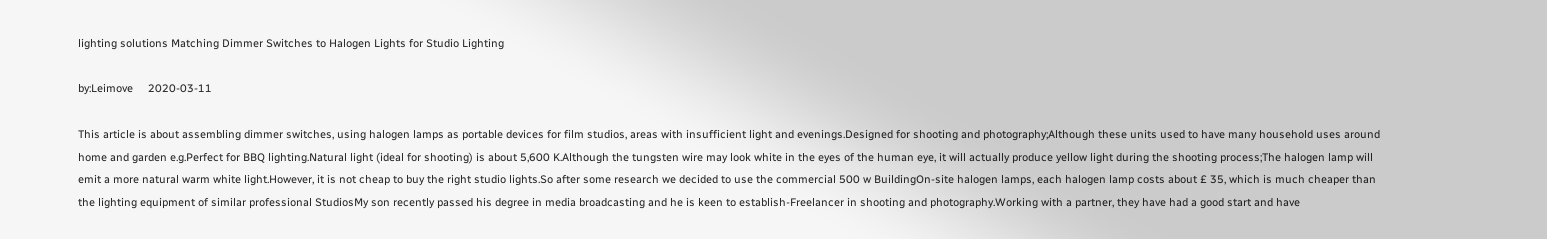lighting solutions Matching Dimmer Switches to Halogen Lights for Studio Lighting

by:Leimove     2020-03-11

This article is about assembling dimmer switches, using halogen lamps as portable devices for film studios, areas with insufficient light and evenings.Designed for shooting and photography;Although these units used to have many household uses around home and garden e.g.Perfect for BBQ lighting.Natural light (ideal for shooting) is about 5,600 K.Although the tungsten wire may look white in the eyes of the human eye, it will actually produce yellow light during the shooting process;The halogen lamp will emit a more natural warm white light.However, it is not cheap to buy the right studio lights.So after some research we decided to use the commercial 500 w BuildingOn-site halogen lamps, each halogen lamp costs about £ 35, which is much cheaper than the lighting equipment of similar professional StudiosMy son recently passed his degree in media broadcasting and he is keen to establish-Freelancer in shooting and photography.Working with a partner, they have had a good start and have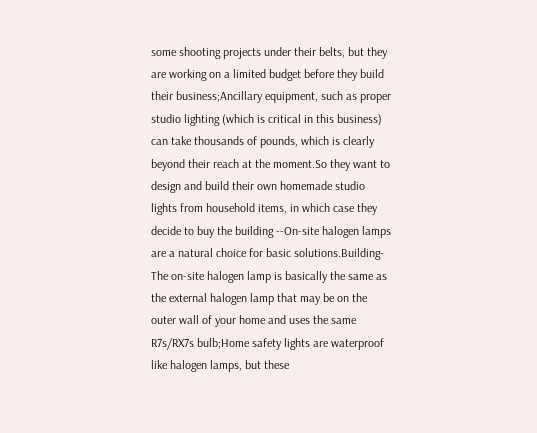some shooting projects under their belts, but they are working on a limited budget before they build their business;Ancillary equipment, such as proper studio lighting (which is critical in this business) can take thousands of pounds, which is clearly beyond their reach at the moment.So they want to design and build their own homemade studio lights from household items, in which case they decide to buy the building --On-site halogen lamps are a natural choice for basic solutions.Building-The on-site halogen lamp is basically the same as the external halogen lamp that may be on the outer wall of your home and uses the same R7s/RX7s bulb;Home safety lights are waterproof like halogen lamps, but these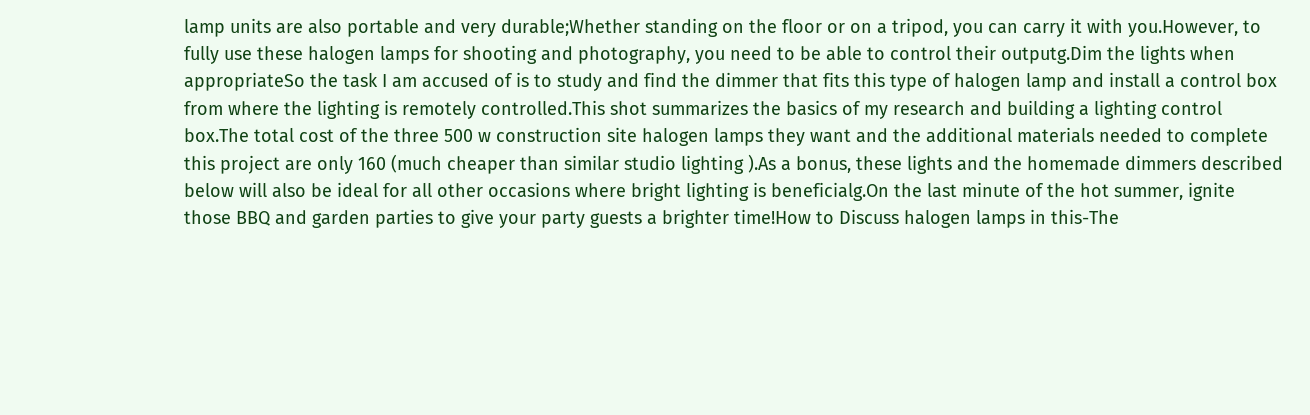lamp units are also portable and very durable;Whether standing on the floor or on a tripod, you can carry it with you.However, to fully use these halogen lamps for shooting and photography, you need to be able to control their outputg.Dim the lights when appropriateSo the task I am accused of is to study and find the dimmer that fits this type of halogen lamp and install a control box from where the lighting is remotely controlled.This shot summarizes the basics of my research and building a lighting control box.The total cost of the three 500 w construction site halogen lamps they want and the additional materials needed to complete this project are only 160 (much cheaper than similar studio lighting ).As a bonus, these lights and the homemade dimmers described below will also be ideal for all other occasions where bright lighting is beneficialg.On the last minute of the hot summer, ignite those BBQ and garden parties to give your party guests a brighter time!How to Discuss halogen lamps in this-The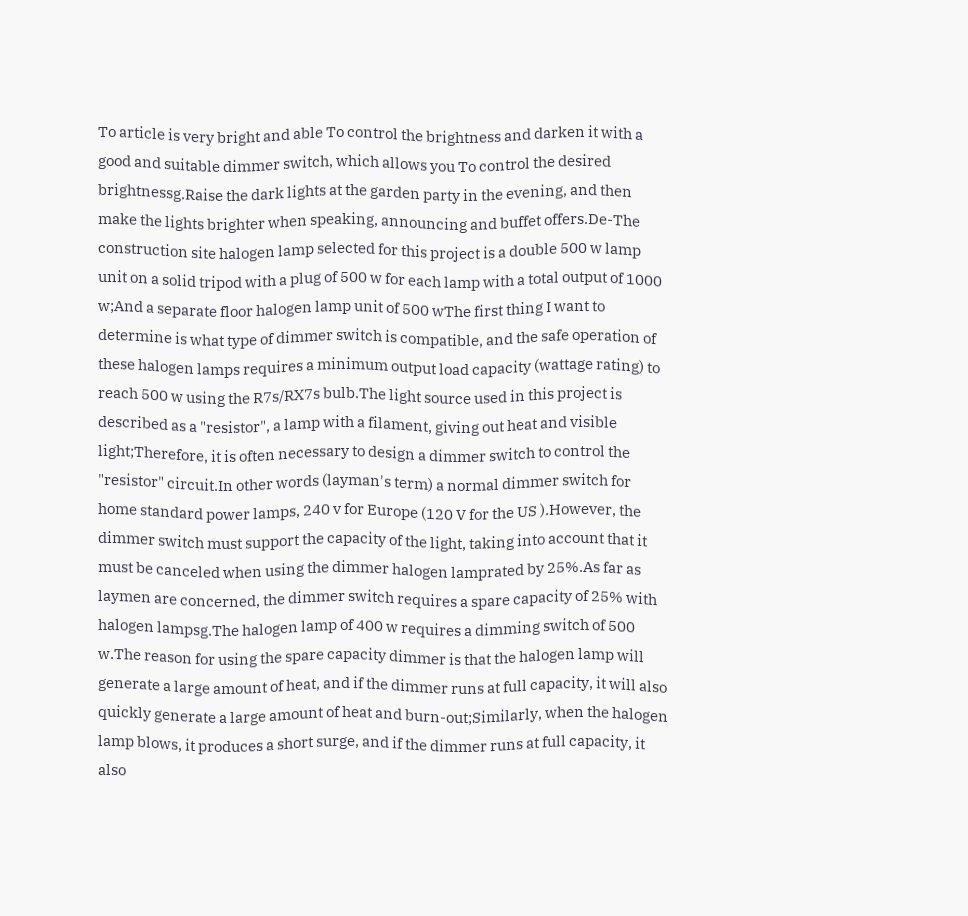To article is very bright and able To control the brightness and darken it with a good and suitable dimmer switch, which allows you To control the desired brightnessg.Raise the dark lights at the garden party in the evening, and then make the lights brighter when speaking, announcing and buffet offers.De-The construction site halogen lamp selected for this project is a double 500 w lamp unit on a solid tripod with a plug of 500 w for each lamp with a total output of 1000 w;And a separate floor halogen lamp unit of 500 wThe first thing I want to determine is what type of dimmer switch is compatible, and the safe operation of these halogen lamps requires a minimum output load capacity (wattage rating) to reach 500 w using the R7s/RX7s bulb.The light source used in this project is described as a "resistor", a lamp with a filament, giving out heat and visible light;Therefore, it is often necessary to design a dimmer switch to control the "resistor" circuit.In other words (layman's term) a normal dimmer switch for home standard power lamps, 240 v for Europe (120 V for the US ).However, the dimmer switch must support the capacity of the light, taking into account that it must be canceled when using the dimmer halogen lamprated by 25%.As far as laymen are concerned, the dimmer switch requires a spare capacity of 25% with halogen lampsg.The halogen lamp of 400 w requires a dimming switch of 500 w.The reason for using the spare capacity dimmer is that the halogen lamp will generate a large amount of heat, and if the dimmer runs at full capacity, it will also quickly generate a large amount of heat and burn-out;Similarly, when the halogen lamp blows, it produces a short surge, and if the dimmer runs at full capacity, it also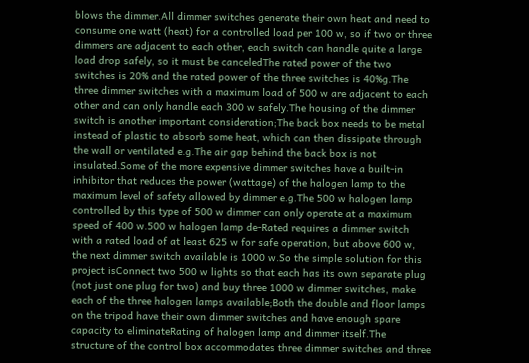blows the dimmer.All dimmer switches generate their own heat and need to consume one watt (heat) for a controlled load per 100 w, so if two or three dimmers are adjacent to each other, each switch can handle quite a large load drop safely, so it must be canceledThe rated power of the two switches is 20% and the rated power of the three switches is 40%g.The three dimmer switches with a maximum load of 500 w are adjacent to each other and can only handle each 300 w safely.The housing of the dimmer switch is another important consideration;The back box needs to be metal instead of plastic to absorb some heat, which can then dissipate through the wall or ventilated e.g.The air gap behind the back box is not insulated.Some of the more expensive dimmer switches have a built-in inhibitor that reduces the power (wattage) of the halogen lamp to the maximum level of safety allowed by dimmer e.g.The 500 w halogen lamp controlled by this type of 500 w dimmer can only operate at a maximum speed of 400 w.500 w halogen lamp de-Rated requires a dimmer switch with a rated load of at least 625 w for safe operation, but above 600 w, the next dimmer switch available is 1000 w.So the simple solution for this project isConnect two 500 w lights so that each has its own separate plug (not just one plug for two) and buy three 1000 w dimmer switches, make each of the three halogen lamps available;Both the double and floor lamps on the tripod have their own dimmer switches and have enough spare capacity to eliminateRating of halogen lamp and dimmer itself.The structure of the control box accommodates three dimmer switches and three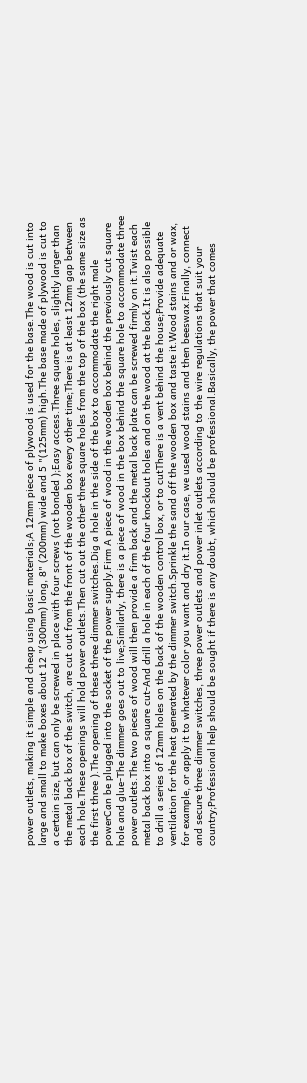power outlets, making it simple and cheap using basic materials;A 12mm piece of plywood is used for the base.The wood is cut into large and small to make boxes about 12 "(300mm) long, 8" (200mm) wide and 5 "(125mm) high.The base made of plywood is cut to a certain size, but can only be screwed in place with four screws (not bonded );Easy access.Three square holes, slightly larger than the metal back box of the switch, are cut out from the front of the wooden box every other time;There is at least 12mm gap between each hole.These openings will hold power outlets.Then cut out the other three square holes from the top of the box (the same size as the first three ).The opening of these three dimmer switches.Dig a hole in the side of the box to accommodate the right male powerCan be plugged into the socket of the power supply.Firm A piece of wood in the wooden box behind the previously cut square hole and glue-The dimmer goes out to live;Similarly, there is a piece of wood in the box behind the square hole to accommodate three power outlets.The two pieces of wood will then provide a firm back and the metal back plate can be screwed firmly on it.Twist each metal back box into a square cut-And drill a hole in each of the four knockout holes and on the wood at the back.It is also possible to drill a series of 12mm holes on the back of the wooden control box, or to cutThere is a vent behind the house;Provide adequate ventilation for the heat generated by the dimmer switch.Sprinkle the sand off the wooden box and taste it.Wood stains and or wax, for example, or apply it to whatever color you want and dry it.In our case, we used wood stains and then beeswax.Finally, connect and secure three dimmer switches, three power outlets and power inlet outlets according to the wire regulations that suit your country;Professional help should be sought if there is any doubt, which should be professional.Basically, the power that comes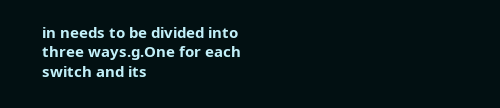in needs to be divided into three ways.g.One for each switch and its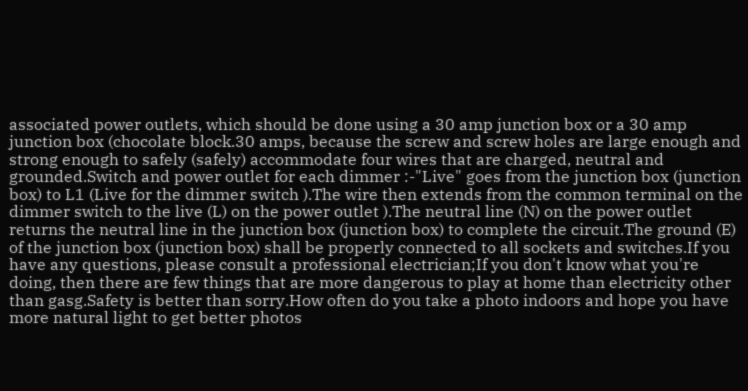associated power outlets, which should be done using a 30 amp junction box or a 30 amp junction box (chocolate block.30 amps, because the screw and screw holes are large enough and strong enough to safely (safely) accommodate four wires that are charged, neutral and grounded.Switch and power outlet for each dimmer :-"Live" goes from the junction box (junction box) to L1 (Live for the dimmer switch ).The wire then extends from the common terminal on the dimmer switch to the live (L) on the power outlet ).The neutral line (N) on the power outlet returns the neutral line in the junction box (junction box) to complete the circuit.The ground (E) of the junction box (junction box) shall be properly connected to all sockets and switches.If you have any questions, please consult a professional electrician;If you don't know what you're doing, then there are few things that are more dangerous to play at home than electricity other than gasg.Safety is better than sorry.How often do you take a photo indoors and hope you have more natural light to get better photos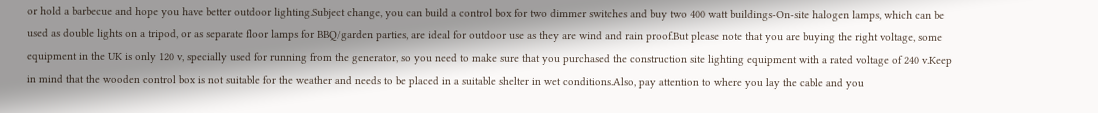or hold a barbecue and hope you have better outdoor lighting.Subject change, you can build a control box for two dimmer switches and buy two 400 watt buildings-On-site halogen lamps, which can be used as double lights on a tripod, or as separate floor lamps for BBQ/garden parties, are ideal for outdoor use as they are wind and rain proof.But please note that you are buying the right voltage, some equipment in the UK is only 120 v, specially used for running from the generator, so you need to make sure that you purchased the construction site lighting equipment with a rated voltage of 240 v.Keep in mind that the wooden control box is not suitable for the weather and needs to be placed in a suitable shelter in wet conditions.Also, pay attention to where you lay the cable and you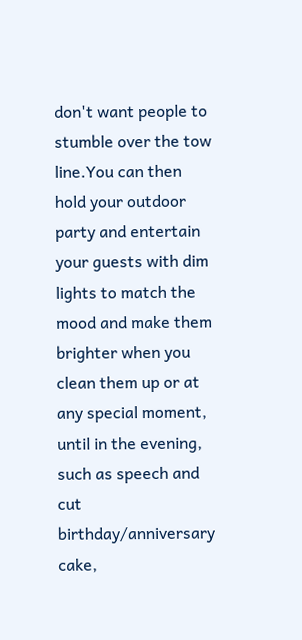don't want people to stumble over the tow line.You can then hold your outdoor party and entertain your guests with dim lights to match the mood and make them brighter when you clean them up or at any special moment, until in the evening, such as speech and cut birthday/anniversary cake,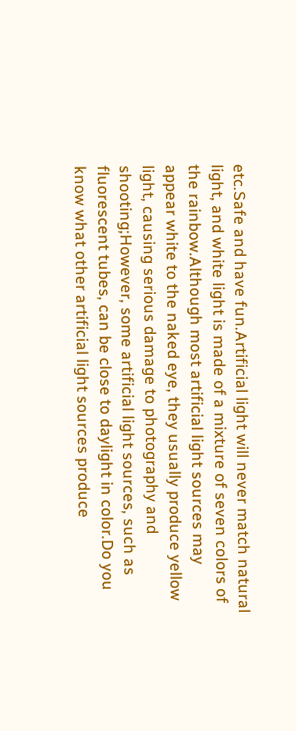etc.Safe and have fun.Artificial light will never match natural light, and white light is made of a mixture of seven colors of the rainbow.Although most artificial light sources may appear white to the naked eye, they usually produce yellow light, causing serious damage to photography and shooting;However, some artificial light sources, such as fluorescent tubes, can be close to daylight in color.Do you know what other artificial light sources produce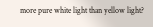more pure white light than yellow light?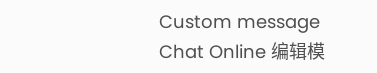Custom message
Chat Online 编辑模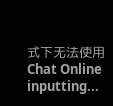式下无法使用
Chat Online inputting...